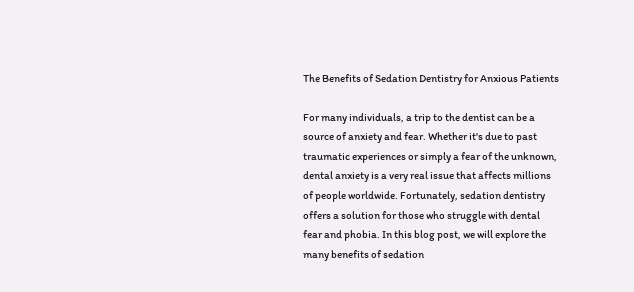The Benefits of Sedation Dentistry for Anxious Patients

For many individuals, a trip to the dentist can be a source of anxiety and fear. Whether it's due to past traumatic experiences or simply a fear of the unknown, dental anxiety is a very real issue that affects millions of people worldwide. Fortunately, sedation dentistry offers a solution for those who struggle with dental fear and phobia. In this blog post, we will explore the many benefits of sedation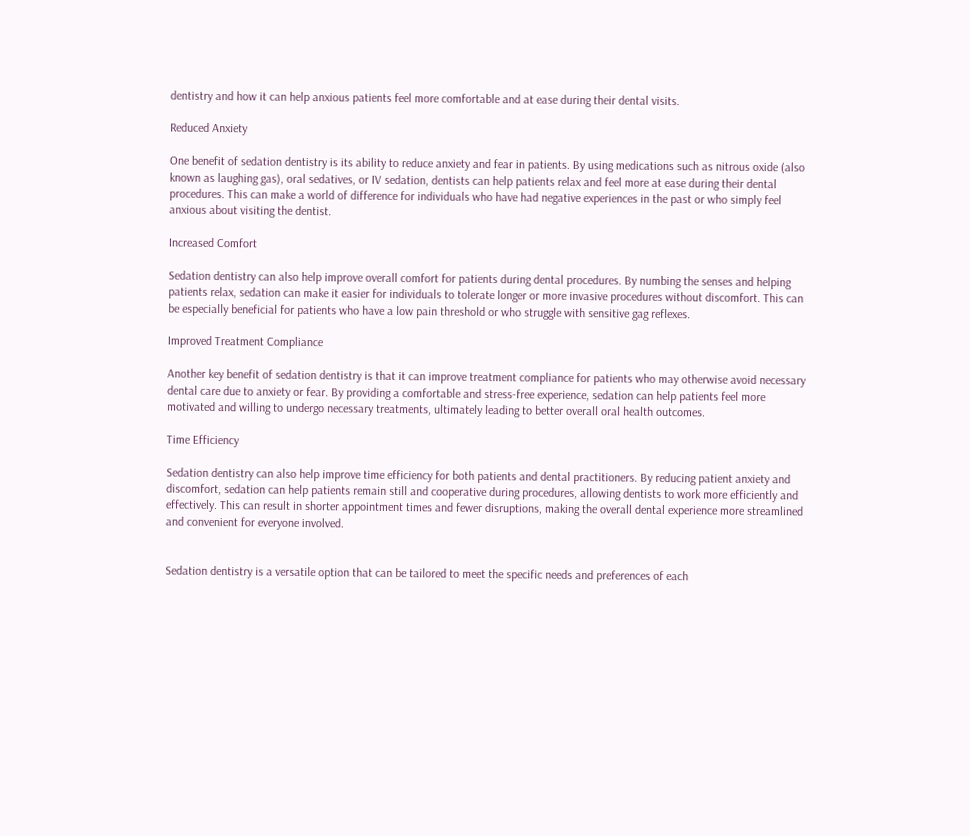dentistry and how it can help anxious patients feel more comfortable and at ease during their dental visits.

Reduced Anxiety

One benefit of sedation dentistry is its ability to reduce anxiety and fear in patients. By using medications such as nitrous oxide (also known as laughing gas), oral sedatives, or IV sedation, dentists can help patients relax and feel more at ease during their dental procedures. This can make a world of difference for individuals who have had negative experiences in the past or who simply feel anxious about visiting the dentist.

Increased Comfort

Sedation dentistry can also help improve overall comfort for patients during dental procedures. By numbing the senses and helping patients relax, sedation can make it easier for individuals to tolerate longer or more invasive procedures without discomfort. This can be especially beneficial for patients who have a low pain threshold or who struggle with sensitive gag reflexes.

Improved Treatment Compliance

Another key benefit of sedation dentistry is that it can improve treatment compliance for patients who may otherwise avoid necessary dental care due to anxiety or fear. By providing a comfortable and stress-free experience, sedation can help patients feel more motivated and willing to undergo necessary treatments, ultimately leading to better overall oral health outcomes.

Time Efficiency

Sedation dentistry can also help improve time efficiency for both patients and dental practitioners. By reducing patient anxiety and discomfort, sedation can help patients remain still and cooperative during procedures, allowing dentists to work more efficiently and effectively. This can result in shorter appointment times and fewer disruptions, making the overall dental experience more streamlined and convenient for everyone involved.


Sedation dentistry is a versatile option that can be tailored to meet the specific needs and preferences of each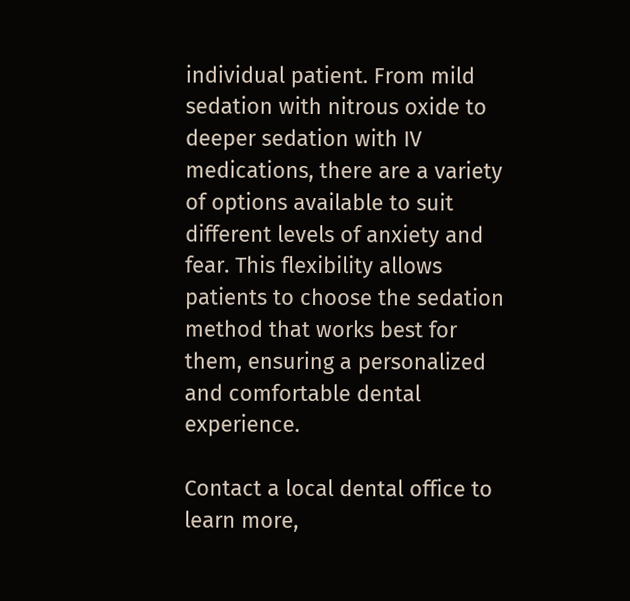individual patient. From mild sedation with nitrous oxide to deeper sedation with IV medications, there are a variety of options available to suit different levels of anxiety and fear. This flexibility allows patients to choose the sedation method that works best for them, ensuring a personalized and comfortable dental experience.

Contact a local dental office to learn more,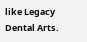like Legacy Dental Arts.